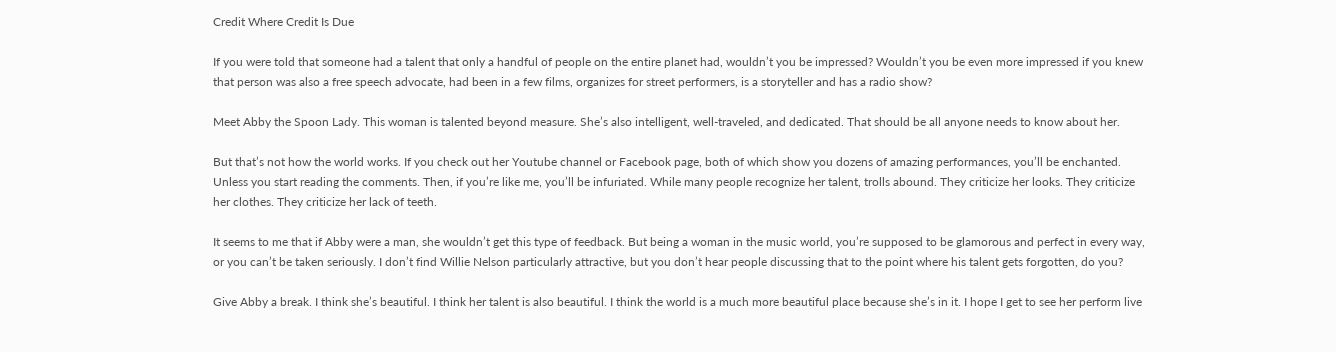Credit Where Credit Is Due

If you were told that someone had a talent that only a handful of people on the entire planet had, wouldn’t you be impressed? Wouldn’t you be even more impressed if you knew that person was also a free speech advocate, had been in a few films, organizes for street performers, is a storyteller and has a radio show?

Meet Abby the Spoon Lady. This woman is talented beyond measure. She’s also intelligent, well-traveled, and dedicated. That should be all anyone needs to know about her.

But that’s not how the world works. If you check out her Youtube channel or Facebook page, both of which show you dozens of amazing performances, you’ll be enchanted. Unless you start reading the comments. Then, if you’re like me, you’ll be infuriated. While many people recognize her talent, trolls abound. They criticize her looks. They criticize her clothes. They criticize her lack of teeth.

It seems to me that if Abby were a man, she wouldn’t get this type of feedback. But being a woman in the music world, you’re supposed to be glamorous and perfect in every way, or you can’t be taken seriously. I don’t find Willie Nelson particularly attractive, but you don’t hear people discussing that to the point where his talent gets forgotten, do you?

Give Abby a break. I think she’s beautiful. I think her talent is also beautiful. I think the world is a much more beautiful place because she’s in it. I hope I get to see her perform live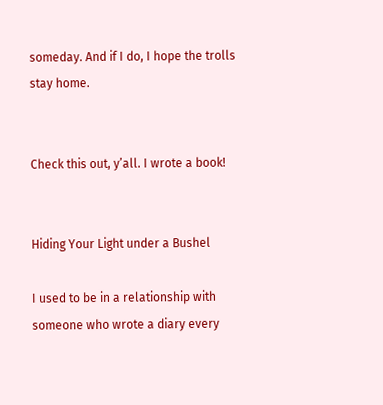someday. And if I do, I hope the trolls stay home.


Check this out, y’all. I wrote a book!


Hiding Your Light under a Bushel

I used to be in a relationship with someone who wrote a diary every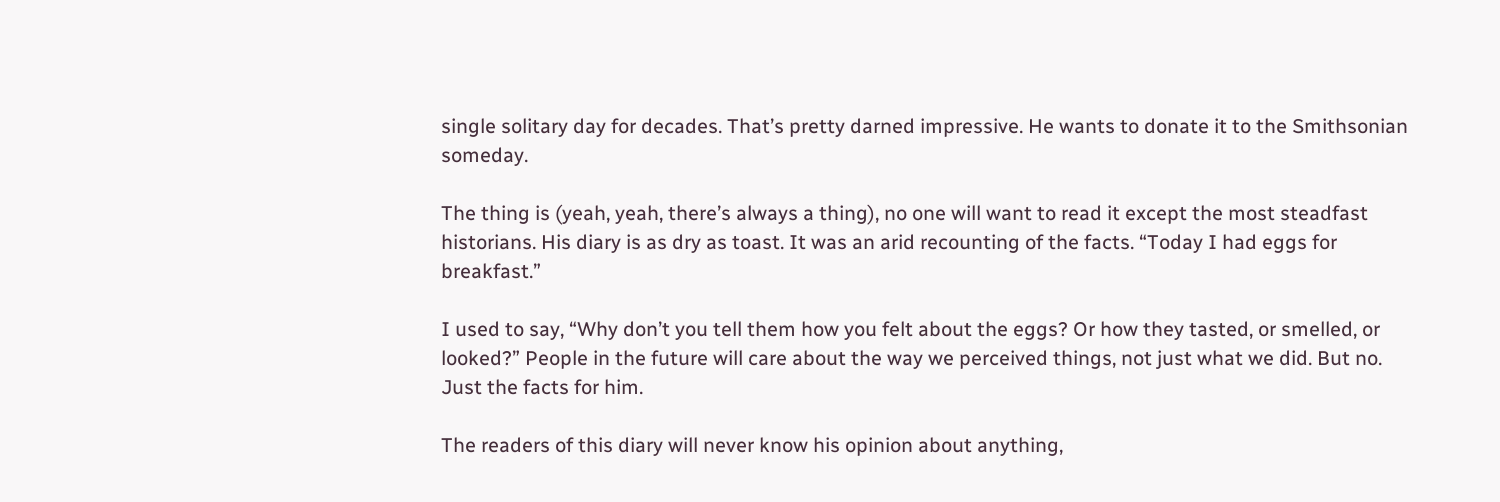single solitary day for decades. That’s pretty darned impressive. He wants to donate it to the Smithsonian someday.

The thing is (yeah, yeah, there’s always a thing), no one will want to read it except the most steadfast historians. His diary is as dry as toast. It was an arid recounting of the facts. “Today I had eggs for breakfast.”

I used to say, “Why don’t you tell them how you felt about the eggs? Or how they tasted, or smelled, or looked?” People in the future will care about the way we perceived things, not just what we did. But no. Just the facts for him.

The readers of this diary will never know his opinion about anything,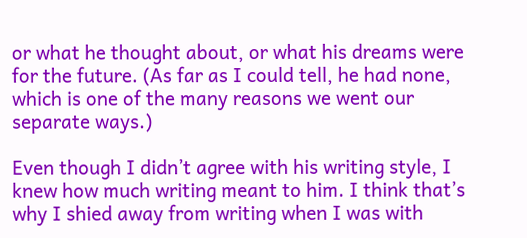or what he thought about, or what his dreams were for the future. (As far as I could tell, he had none, which is one of the many reasons we went our separate ways.)

Even though I didn’t agree with his writing style, I knew how much writing meant to him. I think that’s why I shied away from writing when I was with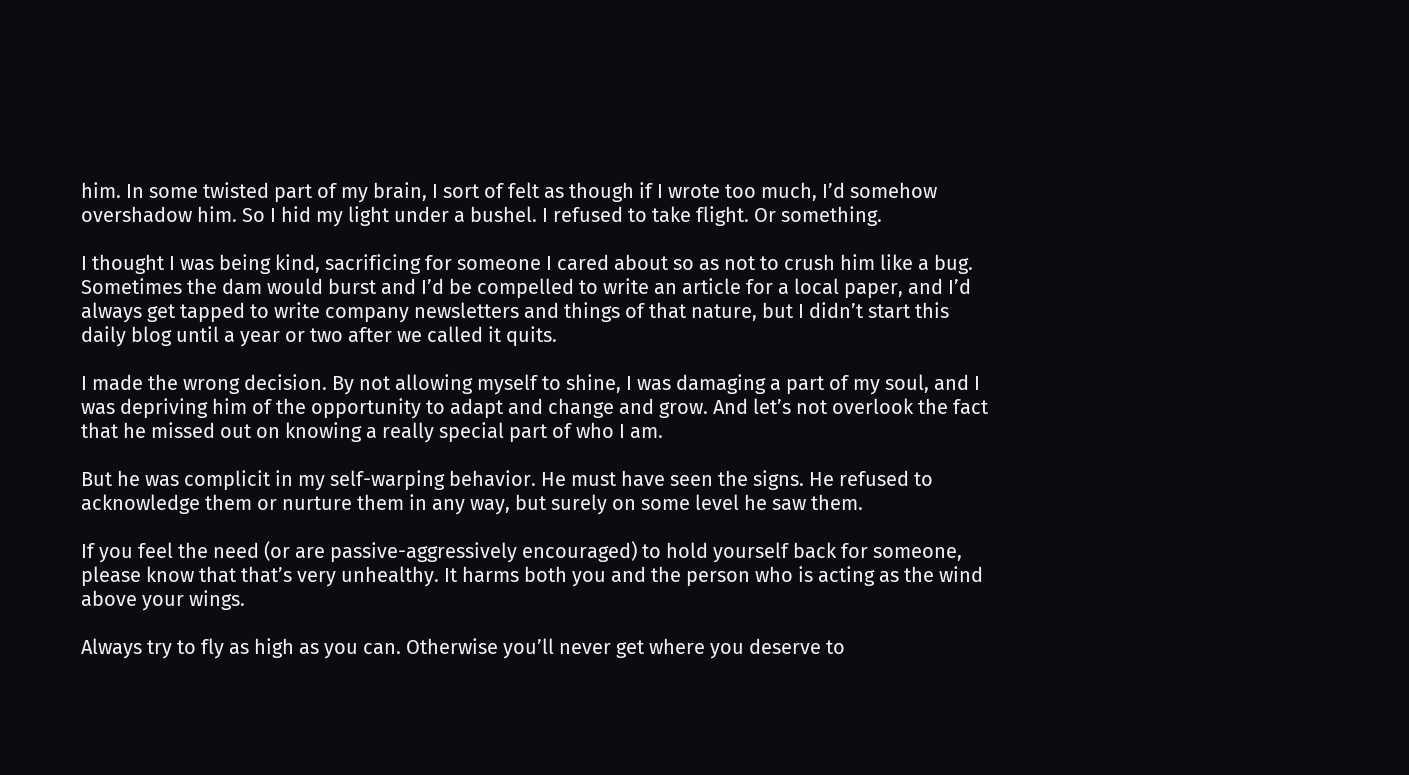him. In some twisted part of my brain, I sort of felt as though if I wrote too much, I’d somehow overshadow him. So I hid my light under a bushel. I refused to take flight. Or something.

I thought I was being kind, sacrificing for someone I cared about so as not to crush him like a bug. Sometimes the dam would burst and I’d be compelled to write an article for a local paper, and I’d always get tapped to write company newsletters and things of that nature, but I didn’t start this daily blog until a year or two after we called it quits.

I made the wrong decision. By not allowing myself to shine, I was damaging a part of my soul, and I was depriving him of the opportunity to adapt and change and grow. And let’s not overlook the fact that he missed out on knowing a really special part of who I am.

But he was complicit in my self-warping behavior. He must have seen the signs. He refused to acknowledge them or nurture them in any way, but surely on some level he saw them.

If you feel the need (or are passive-aggressively encouraged) to hold yourself back for someone, please know that that’s very unhealthy. It harms both you and the person who is acting as the wind above your wings.

Always try to fly as high as you can. Otherwise you’ll never get where you deserve to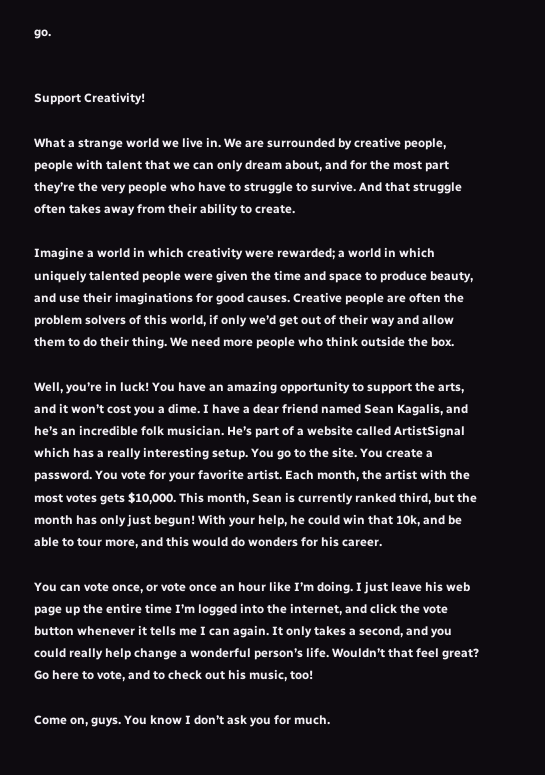go.


Support Creativity!

What a strange world we live in. We are surrounded by creative people, people with talent that we can only dream about, and for the most part they’re the very people who have to struggle to survive. And that struggle often takes away from their ability to create.

Imagine a world in which creativity were rewarded; a world in which uniquely talented people were given the time and space to produce beauty, and use their imaginations for good causes. Creative people are often the problem solvers of this world, if only we’d get out of their way and allow them to do their thing. We need more people who think outside the box.

Well, you’re in luck! You have an amazing opportunity to support the arts, and it won’t cost you a dime. I have a dear friend named Sean Kagalis, and he’s an incredible folk musician. He’s part of a website called ArtistSignal which has a really interesting setup. You go to the site. You create a password. You vote for your favorite artist. Each month, the artist with the most votes gets $10,000. This month, Sean is currently ranked third, but the month has only just begun! With your help, he could win that 10k, and be able to tour more, and this would do wonders for his career.

You can vote once, or vote once an hour like I’m doing. I just leave his web page up the entire time I’m logged into the internet, and click the vote button whenever it tells me I can again. It only takes a second, and you could really help change a wonderful person’s life. Wouldn’t that feel great? Go here to vote, and to check out his music, too!

Come on, guys. You know I don’t ask you for much.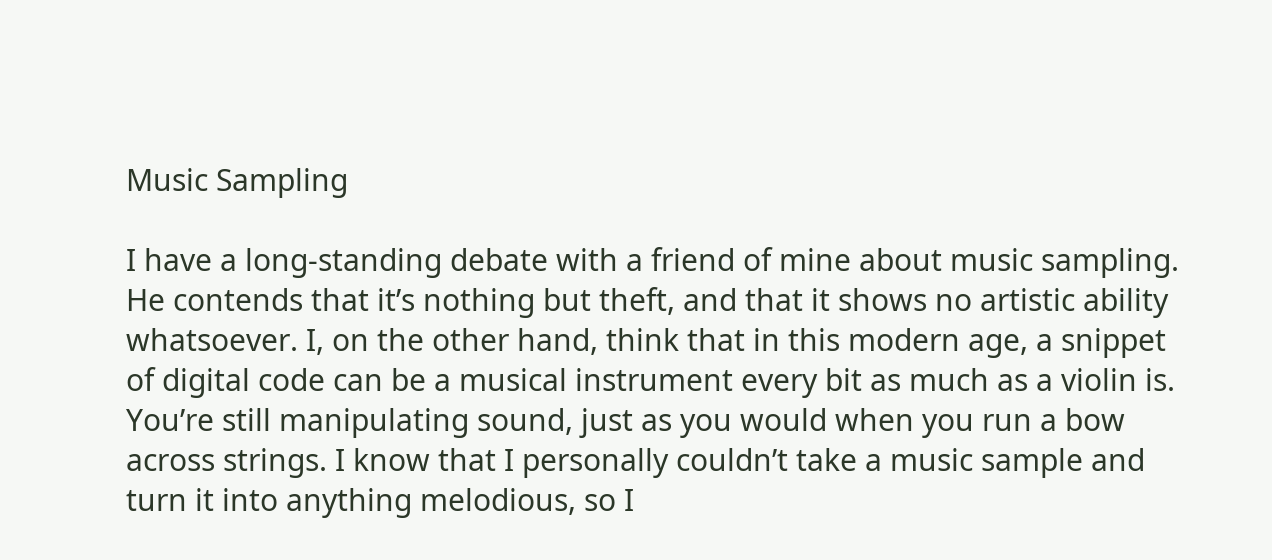Music Sampling

I have a long-standing debate with a friend of mine about music sampling. He contends that it’s nothing but theft, and that it shows no artistic ability whatsoever. I, on the other hand, think that in this modern age, a snippet of digital code can be a musical instrument every bit as much as a violin is. You’re still manipulating sound, just as you would when you run a bow across strings. I know that I personally couldn’t take a music sample and turn it into anything melodious, so I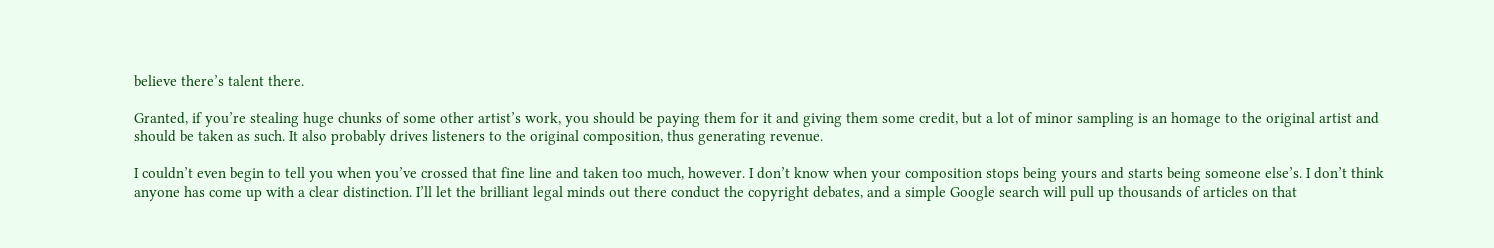believe there’s talent there.

Granted, if you’re stealing huge chunks of some other artist’s work, you should be paying them for it and giving them some credit, but a lot of minor sampling is an homage to the original artist and should be taken as such. It also probably drives listeners to the original composition, thus generating revenue.

I couldn’t even begin to tell you when you’ve crossed that fine line and taken too much, however. I don’t know when your composition stops being yours and starts being someone else’s. I don’t think anyone has come up with a clear distinction. I’ll let the brilliant legal minds out there conduct the copyright debates, and a simple Google search will pull up thousands of articles on that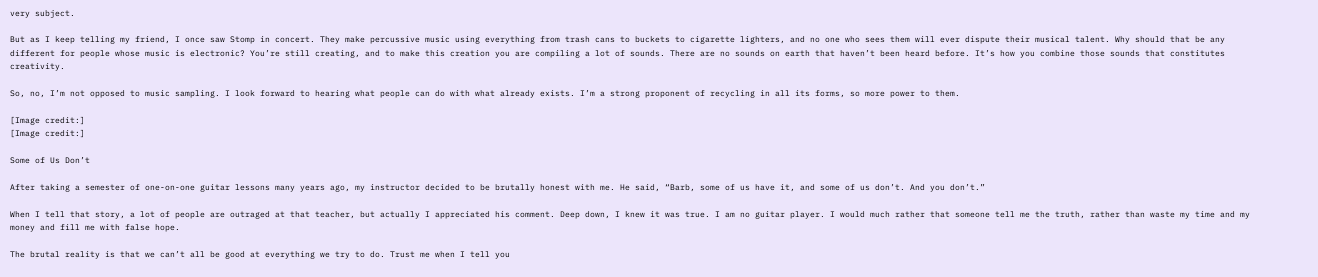very subject.

But as I keep telling my friend, I once saw Stomp in concert. They make percussive music using everything from trash cans to buckets to cigarette lighters, and no one who sees them will ever dispute their musical talent. Why should that be any different for people whose music is electronic? You’re still creating, and to make this creation you are compiling a lot of sounds. There are no sounds on earth that haven’t been heard before. It’s how you combine those sounds that constitutes creativity.

So, no, I’m not opposed to music sampling. I look forward to hearing what people can do with what already exists. I’m a strong proponent of recycling in all its forms, so more power to them.

[Image credit:]
[Image credit:]

Some of Us Don’t

After taking a semester of one-on-one guitar lessons many years ago, my instructor decided to be brutally honest with me. He said, “Barb, some of us have it, and some of us don’t. And you don’t.”

When I tell that story, a lot of people are outraged at that teacher, but actually I appreciated his comment. Deep down, I knew it was true. I am no guitar player. I would much rather that someone tell me the truth, rather than waste my time and my money and fill me with false hope.

The brutal reality is that we can’t all be good at everything we try to do. Trust me when I tell you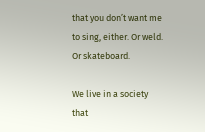that you don’t want me to sing, either. Or weld. Or skateboard.

We live in a society that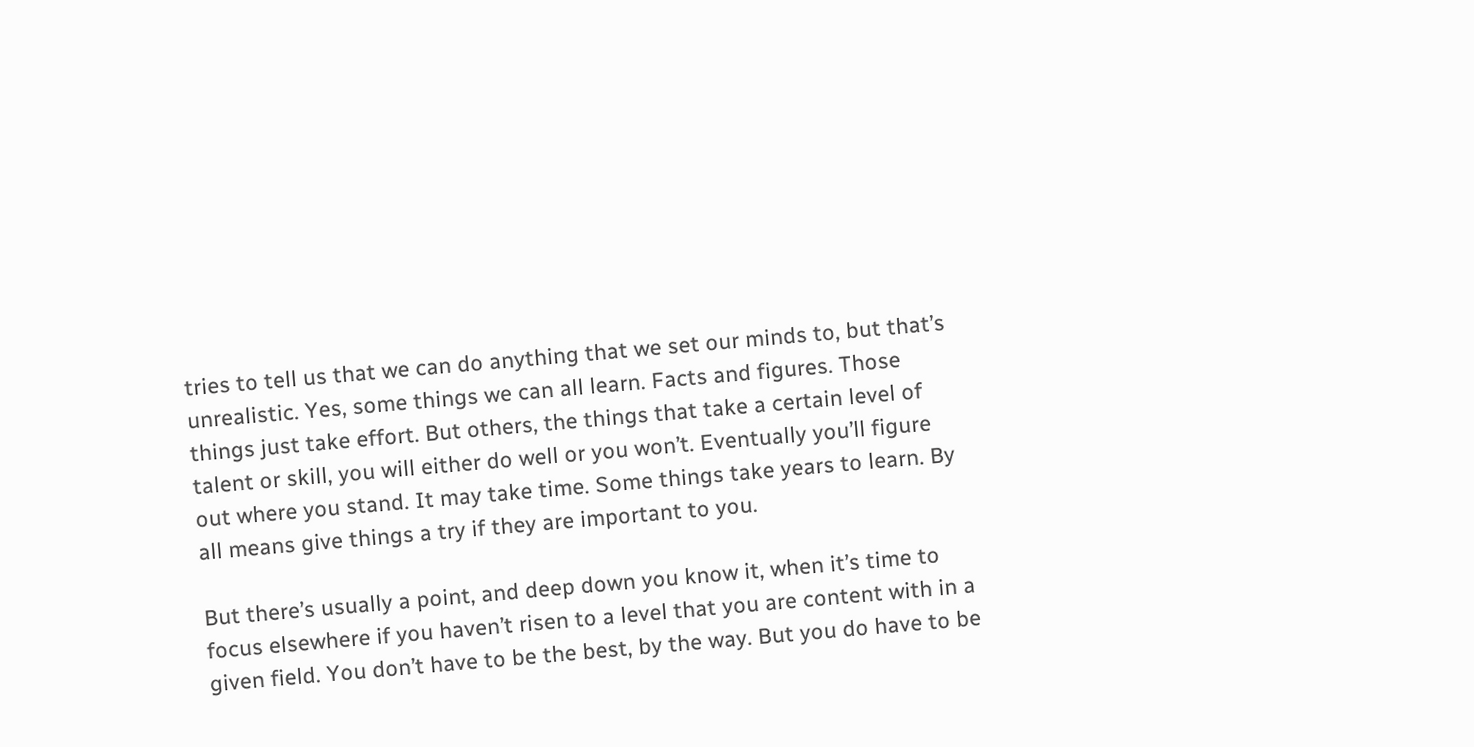tries to tell us that we can do anything that we set our minds to, but that’s unrealistic. Yes, some things we can all learn. Facts and figures. Those things just take effort. But others, the things that take a certain level of talent or skill, you will either do well or you won’t. Eventually you’ll figure out where you stand. It may take time. Some things take years to learn. By all means give things a try if they are important to you.

But there’s usually a point, and deep down you know it, when it’s time to focus elsewhere if you haven’t risen to a level that you are content with in a given field. You don’t have to be the best, by the way. But you do have to be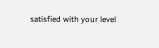satisfied with your level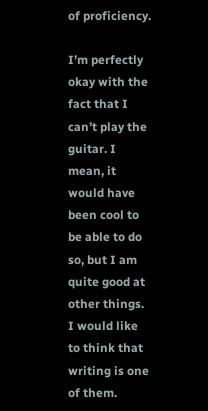of proficiency.

I’m perfectly okay with the fact that I can’t play the guitar. I mean, it would have been cool to be able to do so, but I am quite good at other things. I would like to think that writing is one of them.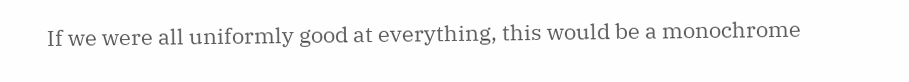If we were all uniformly good at everything, this would be a monochrome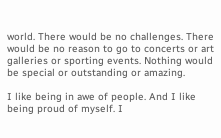world. There would be no challenges. There would be no reason to go to concerts or art galleries or sporting events. Nothing would be special or outstanding or amazing.

I like being in awe of people. And I like being proud of myself. I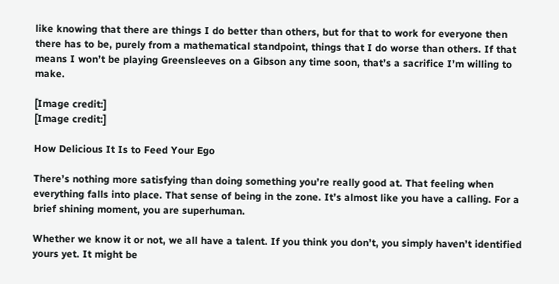like knowing that there are things I do better than others, but for that to work for everyone then there has to be, purely from a mathematical standpoint, things that I do worse than others. If that means I won’t be playing Greensleeves on a Gibson any time soon, that’s a sacrifice I’m willing to make.

[Image credit:]
[Image credit:]

How Delicious It Is to Feed Your Ego

There’s nothing more satisfying than doing something you’re really good at. That feeling when everything falls into place. That sense of being in the zone. It’s almost like you have a calling. For a brief shining moment, you are superhuman.

Whether we know it or not, we all have a talent. If you think you don’t, you simply haven’t identified yours yet. It might be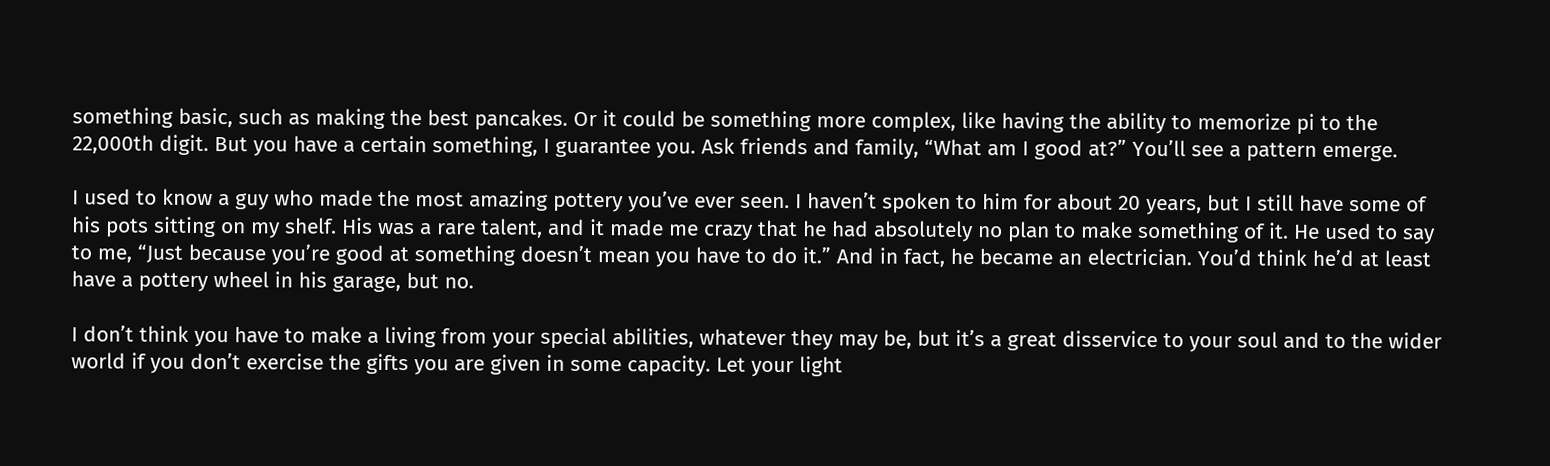something basic, such as making the best pancakes. Or it could be something more complex, like having the ability to memorize pi to the 22,000th digit. But you have a certain something, I guarantee you. Ask friends and family, “What am I good at?” You’ll see a pattern emerge.

I used to know a guy who made the most amazing pottery you’ve ever seen. I haven’t spoken to him for about 20 years, but I still have some of his pots sitting on my shelf. His was a rare talent, and it made me crazy that he had absolutely no plan to make something of it. He used to say to me, “Just because you’re good at something doesn’t mean you have to do it.” And in fact, he became an electrician. You’d think he’d at least have a pottery wheel in his garage, but no.

I don’t think you have to make a living from your special abilities, whatever they may be, but it’s a great disservice to your soul and to the wider world if you don’t exercise the gifts you are given in some capacity. Let your light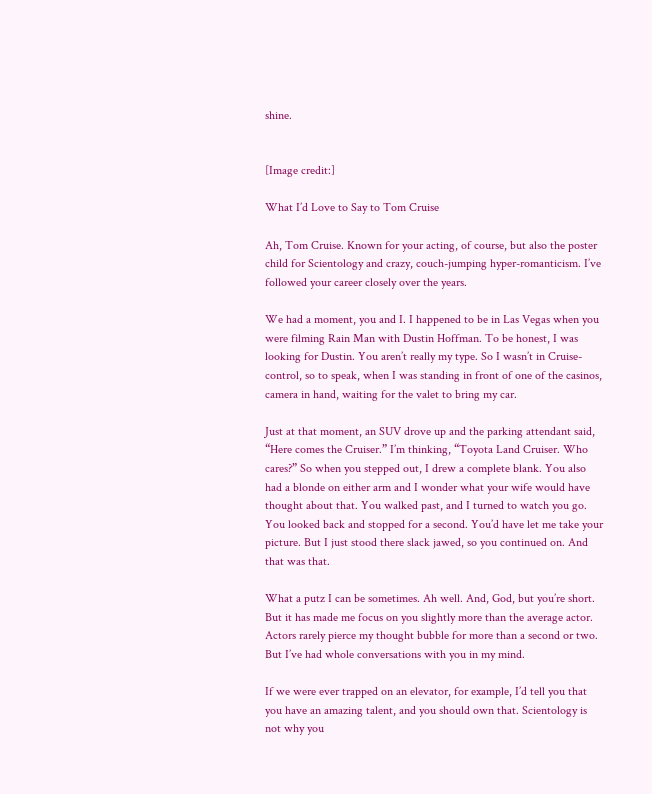shine.


[Image credit:]

What I’d Love to Say to Tom Cruise

Ah, Tom Cruise. Known for your acting, of course, but also the poster child for Scientology and crazy, couch-jumping hyper-romanticism. I’ve followed your career closely over the years.

We had a moment, you and I. I happened to be in Las Vegas when you were filming Rain Man with Dustin Hoffman. To be honest, I was looking for Dustin. You aren’t really my type. So I wasn’t in Cruise-control, so to speak, when I was standing in front of one of the casinos, camera in hand, waiting for the valet to bring my car.

Just at that moment, an SUV drove up and the parking attendant said, “Here comes the Cruiser.” I’m thinking, “Toyota Land Cruiser. Who cares?” So when you stepped out, I drew a complete blank. You also had a blonde on either arm and I wonder what your wife would have thought about that. You walked past, and I turned to watch you go. You looked back and stopped for a second. You’d have let me take your picture. But I just stood there slack jawed, so you continued on. And that was that.

What a putz I can be sometimes. Ah well. And, God, but you’re short.  But it has made me focus on you slightly more than the average actor. Actors rarely pierce my thought bubble for more than a second or two. But I’ve had whole conversations with you in my mind.

If we were ever trapped on an elevator, for example, I’d tell you that you have an amazing talent, and you should own that. Scientology is not why you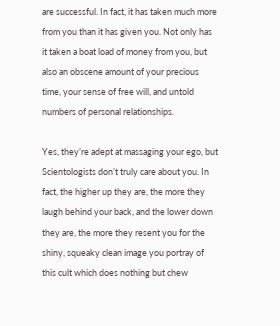are successful. In fact, it has taken much more from you than it has given you. Not only has it taken a boat load of money from you, but also an obscene amount of your precious time, your sense of free will, and untold numbers of personal relationships.

Yes, they’re adept at massaging your ego, but Scientologists don’t truly care about you. In fact, the higher up they are, the more they laugh behind your back, and the lower down they are, the more they resent you for the shiny, squeaky clean image you portray of this cult which does nothing but chew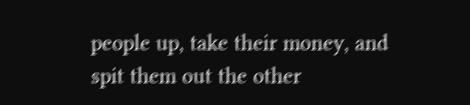people up, take their money, and spit them out the other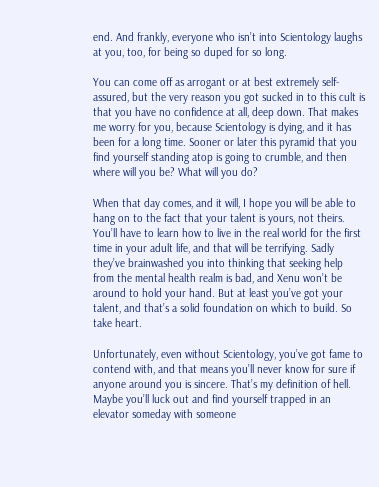end. And frankly, everyone who isn’t into Scientology laughs at you, too, for being so duped for so long.

You can come off as arrogant or at best extremely self-assured, but the very reason you got sucked in to this cult is that you have no confidence at all, deep down. That makes me worry for you, because Scientology is dying, and it has been for a long time. Sooner or later this pyramid that you find yourself standing atop is going to crumble, and then where will you be? What will you do?

When that day comes, and it will, I hope you will be able to hang on to the fact that your talent is yours, not theirs. You’ll have to learn how to live in the real world for the first time in your adult life, and that will be terrifying. Sadly they’ve brainwashed you into thinking that seeking help from the mental health realm is bad, and Xenu won’t be around to hold your hand. But at least you’ve got your talent, and that’s a solid foundation on which to build. So take heart.

Unfortunately, even without Scientology, you’ve got fame to contend with, and that means you’ll never know for sure if anyone around you is sincere. That’s my definition of hell. Maybe you’ll luck out and find yourself trapped in an elevator someday with someone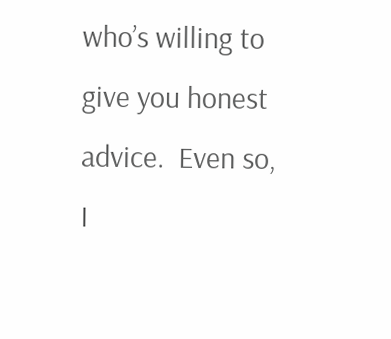who’s willing to give you honest advice.  Even so, I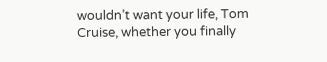wouldn’t want your life, Tom Cruise, whether you finally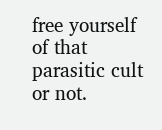free yourself of that parasitic cult or not.